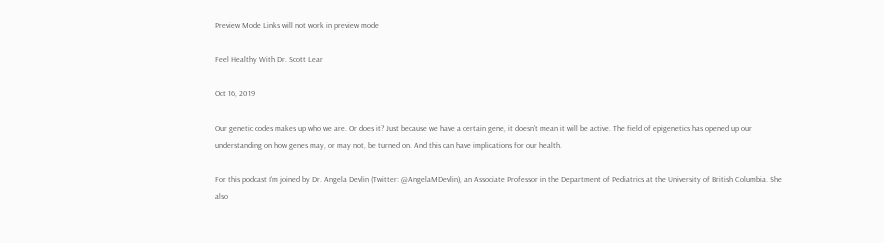Preview Mode Links will not work in preview mode

Feel Healthy With Dr. Scott Lear

Oct 16, 2019

Our genetic codes makes up who we are. Or does it? Just because we have a certain gene, it doesn’t mean it will be active. The field of epigenetics has opened up our understanding on how genes may, or may not, be turned on. And this can have implications for our health.

For this podcast I’m joined by Dr. Angela Devlin (Twitter: @AngelaMDevlin), an Associate Professor in the Department of Pediatrics at the University of British Columbia. She also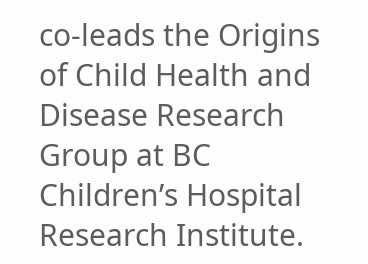co-leads the Origins of Child Health and Disease Research Group at BC Children’s Hospital Research Institute.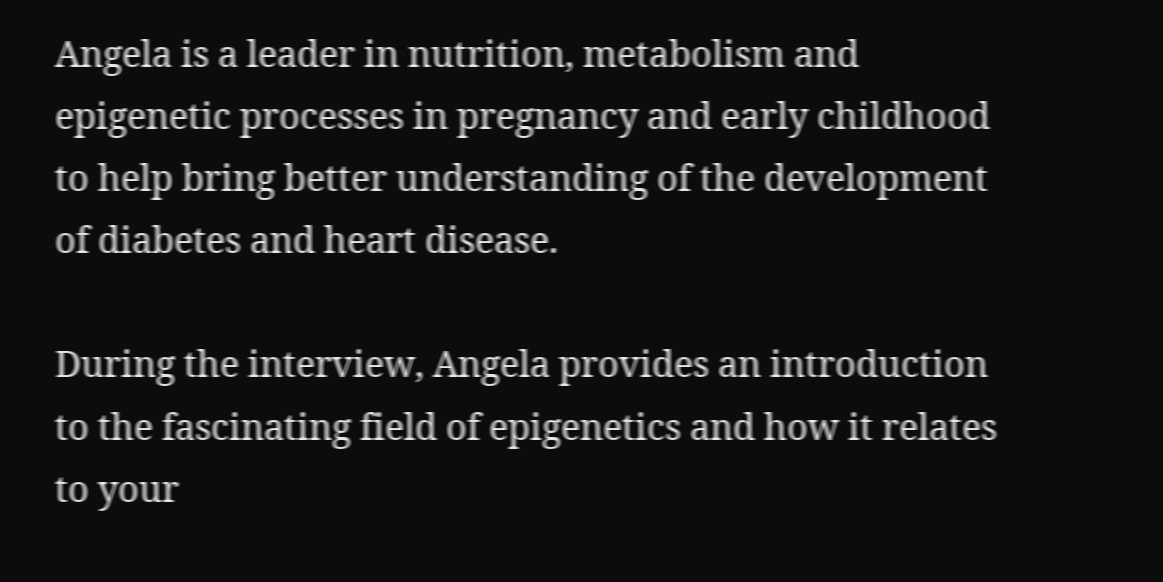Angela is a leader in nutrition, metabolism and epigenetic processes in pregnancy and early childhood to help bring better understanding of the development of diabetes and heart disease.

During the interview, Angela provides an introduction to the fascinating field of epigenetics and how it relates to your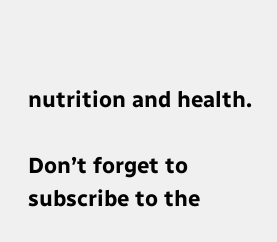nutrition and health.

Don’t forget to subscribe to the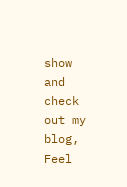show and check out my blog, Feel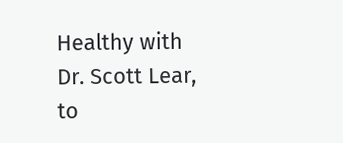Healthy with Dr. Scott Lear, to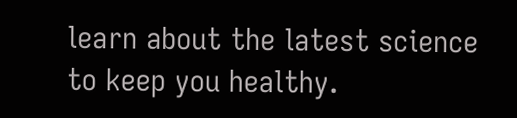learn about the latest science to keep you healthy.